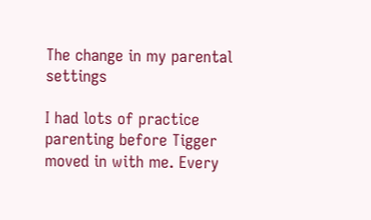The change in my parental settings

I had lots of practice parenting before Tigger moved in with me. Every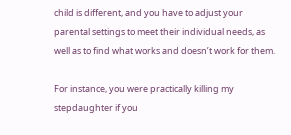child is different, and you have to adjust your parental settings to meet their individual needs, as well as to find what works and doesn’t work for them.

For instance, you were practically killing my stepdaughter if you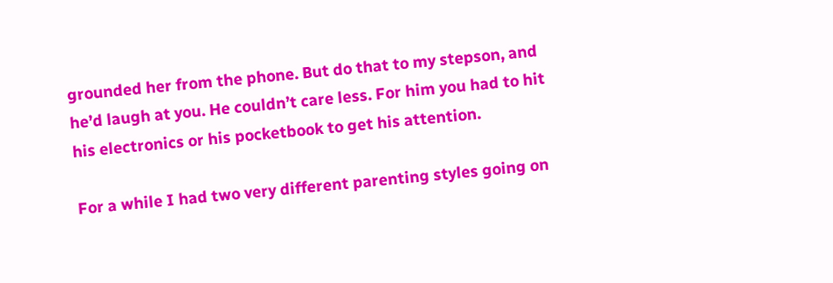grounded her from the phone. But do that to my stepson, and he’d laugh at you. He couldn’t care less. For him you had to hit his electronics or his pocketbook to get his attention.

For a while I had two very different parenting styles going on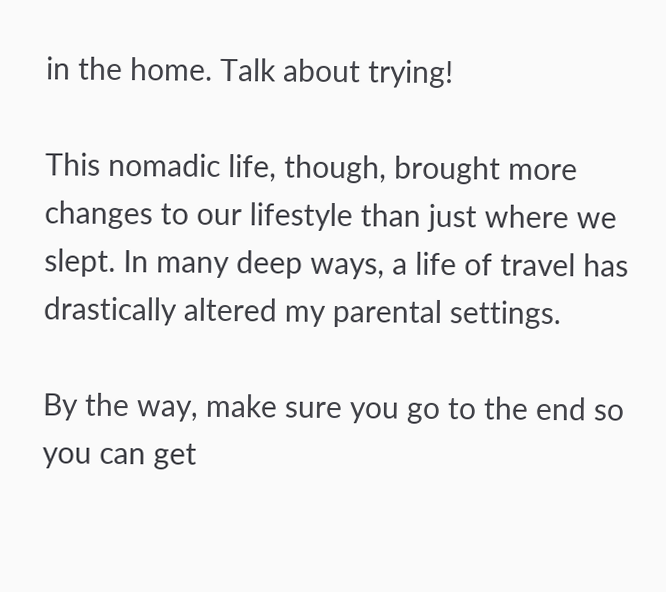in the home. Talk about trying!

This nomadic life, though, brought more changes to our lifestyle than just where we slept. In many deep ways, a life of travel has drastically altered my parental settings.

By the way, make sure you go to the end so you can get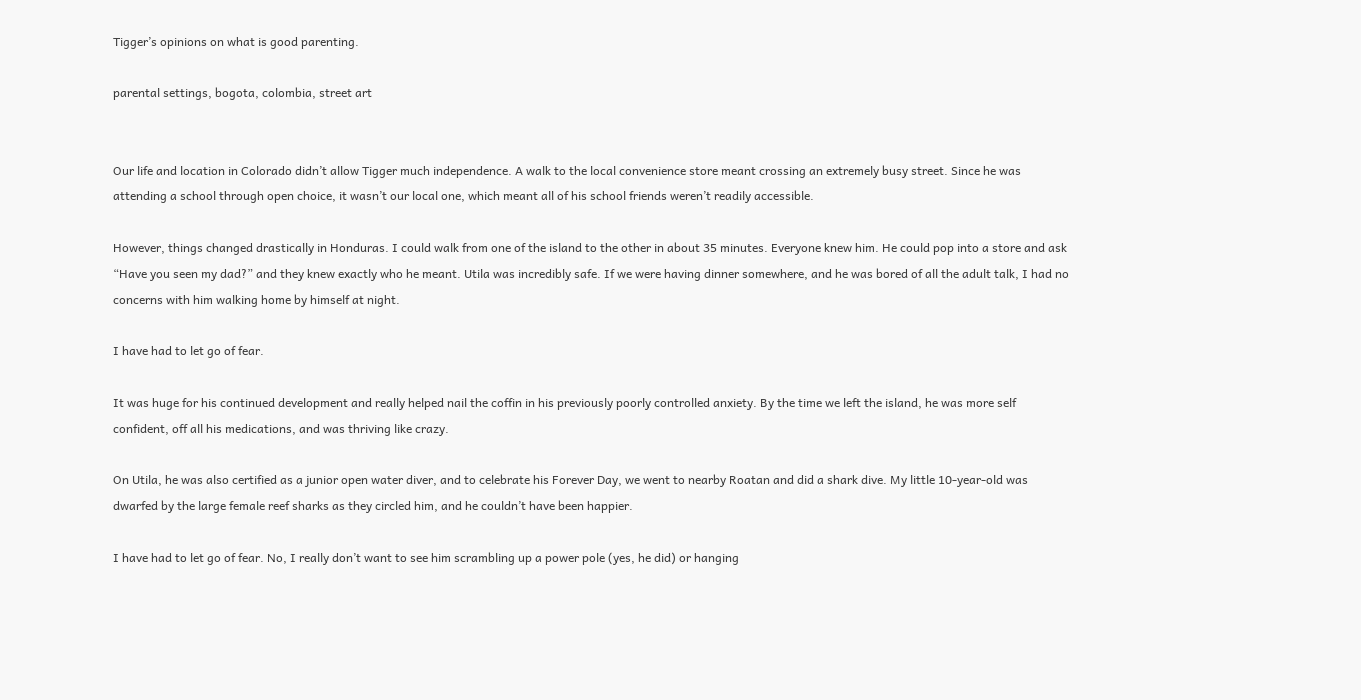Tigger’s opinions on what is good parenting.

parental settings, bogota, colombia, street art


Our life and location in Colorado didn’t allow Tigger much independence. A walk to the local convenience store meant crossing an extremely busy street. Since he was attending a school through open choice, it wasn’t our local one, which meant all of his school friends weren’t readily accessible.

However, things changed drastically in Honduras. I could walk from one of the island to the other in about 35 minutes. Everyone knew him. He could pop into a store and ask “Have you seen my dad?” and they knew exactly who he meant. Utila was incredibly safe. If we were having dinner somewhere, and he was bored of all the adult talk, I had no concerns with him walking home by himself at night.

I have had to let go of fear.

It was huge for his continued development and really helped nail the coffin in his previously poorly controlled anxiety. By the time we left the island, he was more self confident, off all his medications, and was thriving like crazy.

On Utila, he was also certified as a junior open water diver, and to celebrate his Forever Day, we went to nearby Roatan and did a shark dive. My little 10-year-old was dwarfed by the large female reef sharks as they circled him, and he couldn’t have been happier.

I have had to let go of fear. No, I really don’t want to see him scrambling up a power pole (yes, he did) or hanging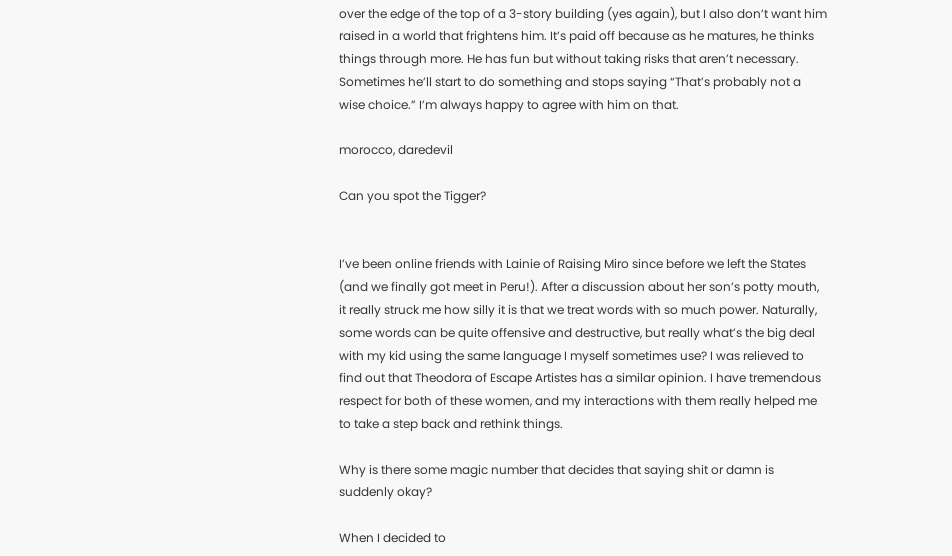over the edge of the top of a 3-story building (yes again), but I also don’t want him raised in a world that frightens him. It’s paid off because as he matures, he thinks things through more. He has fun but without taking risks that aren’t necessary. Sometimes he’ll start to do something and stops saying “That’s probably not a wise choice.” I’m always happy to agree with him on that.

morocco, daredevil

Can you spot the Tigger?


I’ve been online friends with Lainie of Raising Miro since before we left the States (and we finally got meet in Peru!). After a discussion about her son’s potty mouth, it really struck me how silly it is that we treat words with so much power. Naturally, some words can be quite offensive and destructive, but really what’s the big deal with my kid using the same language I myself sometimes use? I was relieved to find out that Theodora of Escape Artistes has a similar opinion. I have tremendous respect for both of these women, and my interactions with them really helped me to take a step back and rethink things.

Why is there some magic number that decides that saying shit or damn is suddenly okay?

When I decided to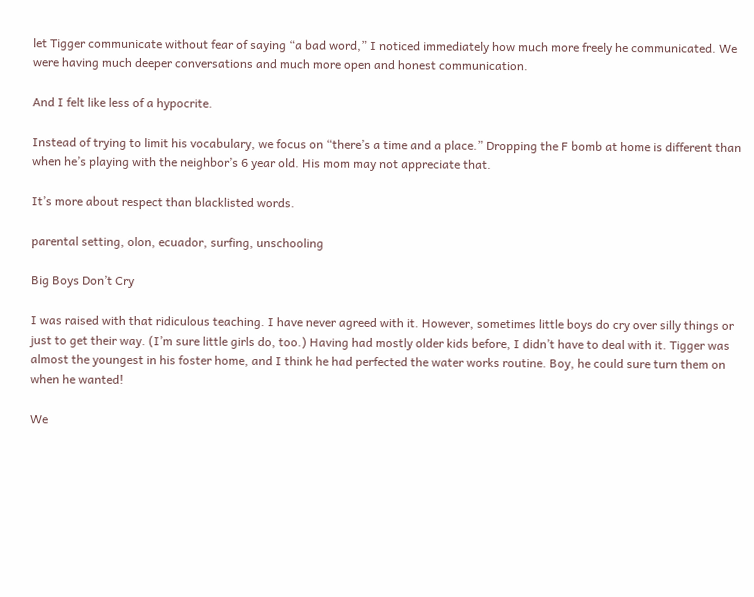let Tigger communicate without fear of saying “a bad word,” I noticed immediately how much more freely he communicated. We were having much deeper conversations and much more open and honest communication.

And I felt like less of a hypocrite.

Instead of trying to limit his vocabulary, we focus on “there’s a time and a place.” Dropping the F bomb at home is different than when he’s playing with the neighbor’s 6 year old. His mom may not appreciate that.

It’s more about respect than blacklisted words.

parental setting, olon, ecuador, surfing, unschooling

Big Boys Don’t Cry

I was raised with that ridiculous teaching. I have never agreed with it. However, sometimes little boys do cry over silly things or just to get their way. (I’m sure little girls do, too.) Having had mostly older kids before, I didn’t have to deal with it. Tigger was almost the youngest in his foster home, and I think he had perfected the water works routine. Boy, he could sure turn them on when he wanted!

We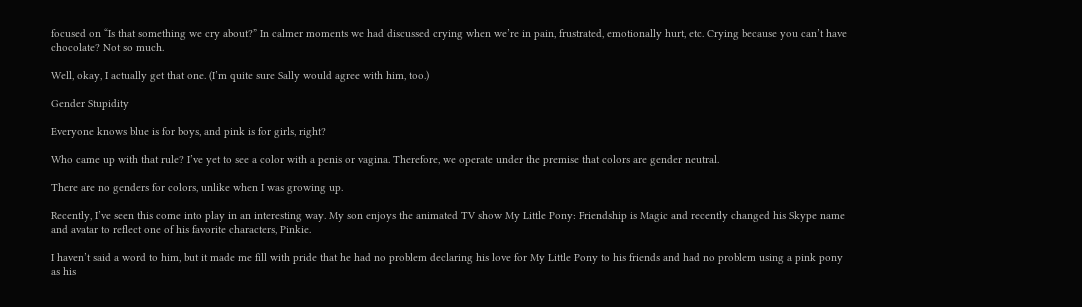focused on “Is that something we cry about?” In calmer moments we had discussed crying when we’re in pain, frustrated, emotionally hurt, etc. Crying because you can’t have chocolate? Not so much.

Well, okay, I actually get that one. (I’m quite sure Sally would agree with him, too.)

Gender Stupidity

Everyone knows blue is for boys, and pink is for girls, right?

Who came up with that rule? I’ve yet to see a color with a penis or vagina. Therefore, we operate under the premise that colors are gender neutral.

There are no genders for colors, unlike when I was growing up.

Recently, I’ve seen this come into play in an interesting way. My son enjoys the animated TV show My Little Pony: Friendship is Magic and recently changed his Skype name and avatar to reflect one of his favorite characters, Pinkie.

I haven’t said a word to him, but it made me fill with pride that he had no problem declaring his love for My Little Pony to his friends and had no problem using a pink pony as his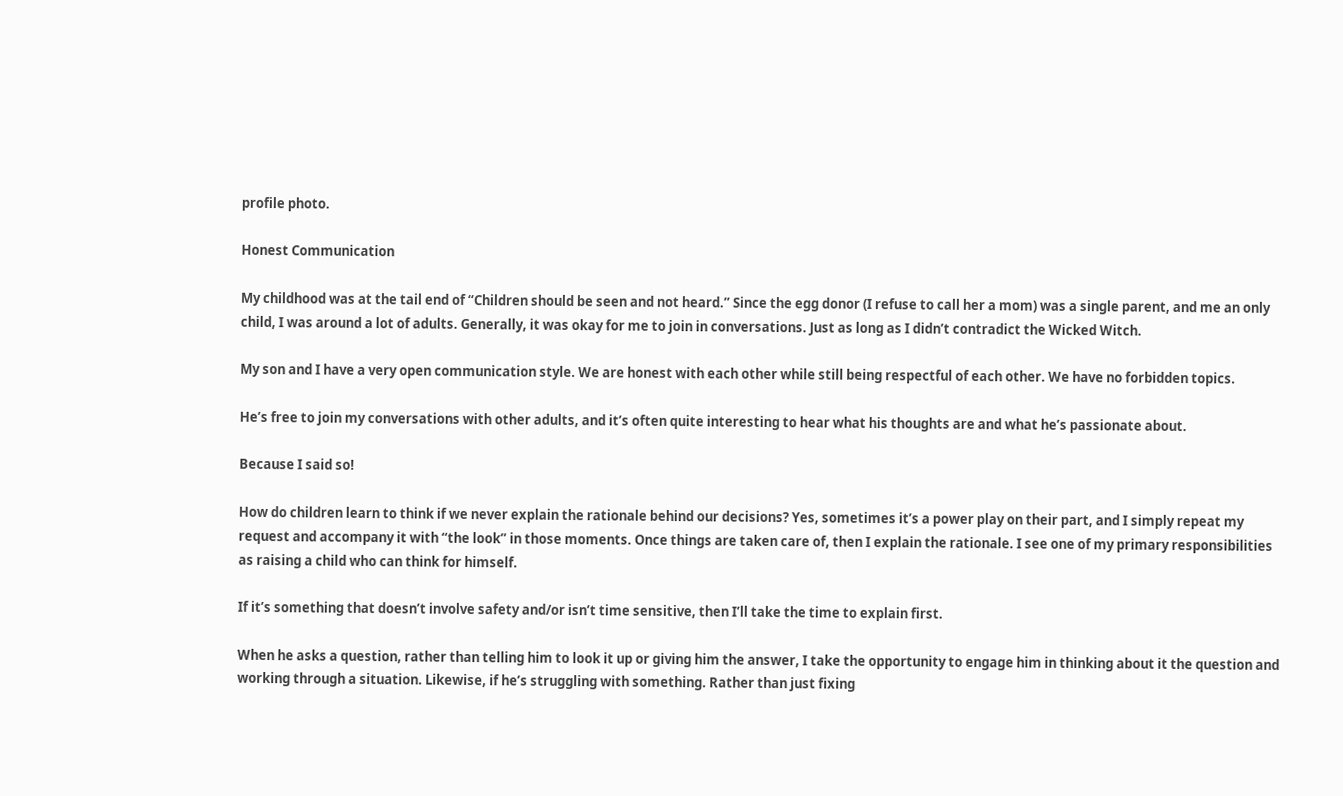profile photo.

Honest Communication

My childhood was at the tail end of “Children should be seen and not heard.” Since the egg donor (I refuse to call her a mom) was a single parent, and me an only child, I was around a lot of adults. Generally, it was okay for me to join in conversations. Just as long as I didn’t contradict the Wicked Witch.

My son and I have a very open communication style. We are honest with each other while still being respectful of each other. We have no forbidden topics.

He’s free to join my conversations with other adults, and it’s often quite interesting to hear what his thoughts are and what he’s passionate about.

Because I said so!

How do children learn to think if we never explain the rationale behind our decisions? Yes, sometimes it’s a power play on their part, and I simply repeat my request and accompany it with “the look” in those moments. Once things are taken care of, then I explain the rationale. I see one of my primary responsibilities as raising a child who can think for himself.

If it’s something that doesn’t involve safety and/or isn’t time sensitive, then I’ll take the time to explain first.

When he asks a question, rather than telling him to look it up or giving him the answer, I take the opportunity to engage him in thinking about it the question and working through a situation. Likewise, if he’s struggling with something. Rather than just fixing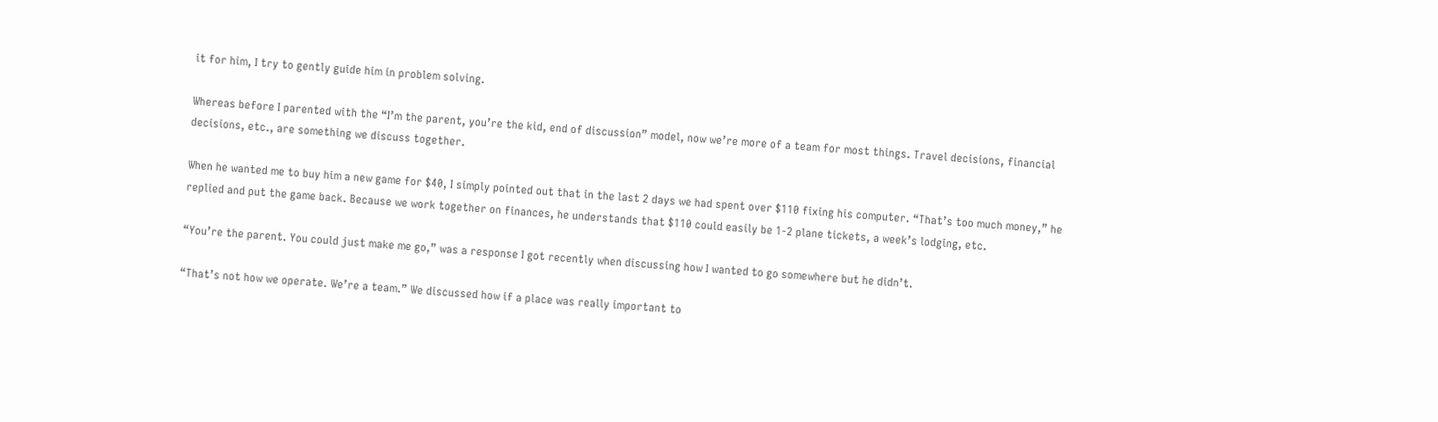it for him, I try to gently guide him in problem solving.

Whereas before I parented with the “I’m the parent, you’re the kid, end of discussion” model, now we’re more of a team for most things. Travel decisions, financial decisions, etc., are something we discuss together.

When he wanted me to buy him a new game for $40, I simply pointed out that in the last 2 days we had spent over $110 fixing his computer. “That’s too much money,” he replied and put the game back. Because we work together on finances, he understands that $110 could easily be 1-2 plane tickets, a week’s lodging, etc.

“You’re the parent. You could just make me go,” was a response I got recently when discussing how I wanted to go somewhere but he didn’t.

“That’s not how we operate. We’re a team.” We discussed how if a place was really important to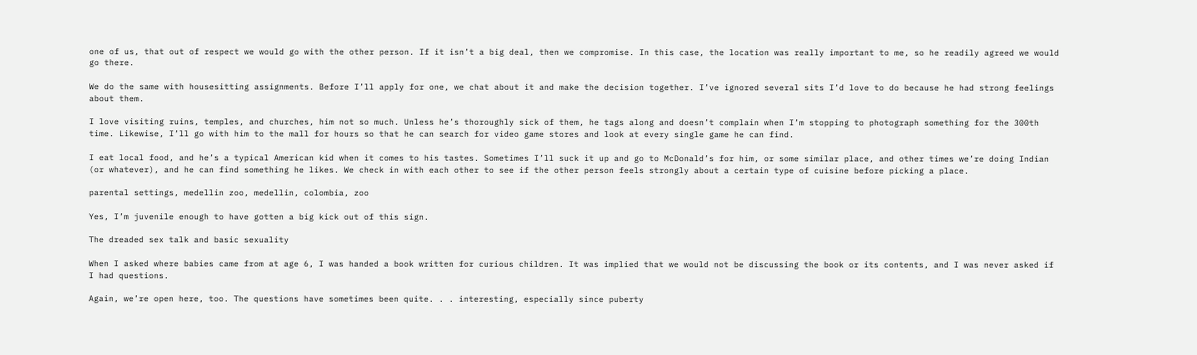one of us, that out of respect we would go with the other person. If it isn’t a big deal, then we compromise. In this case, the location was really important to me, so he readily agreed we would go there.

We do the same with housesitting assignments. Before I’ll apply for one, we chat about it and make the decision together. I’ve ignored several sits I’d love to do because he had strong feelings about them.

I love visiting ruins, temples, and churches, him not so much. Unless he’s thoroughly sick of them, he tags along and doesn’t complain when I’m stopping to photograph something for the 300th time. Likewise, I’ll go with him to the mall for hours so that he can search for video game stores and look at every single game he can find.

I eat local food, and he’s a typical American kid when it comes to his tastes. Sometimes I’ll suck it up and go to McDonald’s for him, or some similar place, and other times we’re doing Indian (or whatever), and he can find something he likes. We check in with each other to see if the other person feels strongly about a certain type of cuisine before picking a place.

parental settings, medellin zoo, medellin, colombia, zoo

Yes, I’m juvenile enough to have gotten a big kick out of this sign.

The dreaded sex talk and basic sexuality

When I asked where babies came from at age 6, I was handed a book written for curious children. It was implied that we would not be discussing the book or its contents, and I was never asked if I had questions.

Again, we’re open here, too. The questions have sometimes been quite. . . interesting, especially since puberty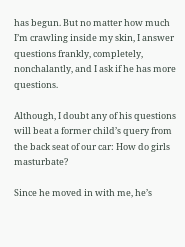has begun. But no matter how much I’m crawling inside my skin, I answer questions frankly, completely, nonchalantly, and I ask if he has more questions.

Although, I doubt any of his questions will beat a former child’s query from the back seat of our car: How do girls masturbate?

Since he moved in with me, he’s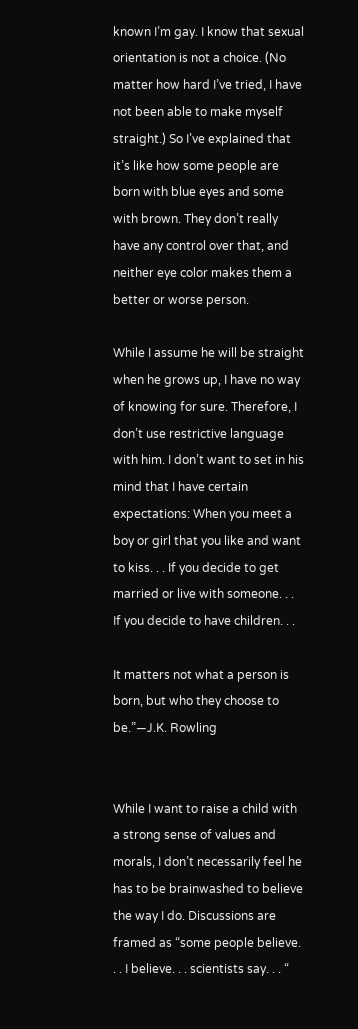known I’m gay. I know that sexual orientation is not a choice. (No matter how hard I’ve tried, I have not been able to make myself straight.) So I’ve explained that it’s like how some people are born with blue eyes and some with brown. They don’t really have any control over that, and neither eye color makes them a better or worse person.

While I assume he will be straight when he grows up, I have no way of knowing for sure. Therefore, I don’t use restrictive language with him. I don’t want to set in his mind that I have certain expectations: When you meet a boy or girl that you like and want to kiss. . . If you decide to get married or live with someone. . . If you decide to have children. . .

It matters not what a person is born, but who they choose to be.”—J.K. Rowling


While I want to raise a child with a strong sense of values and morals, I don’t necessarily feel he has to be brainwashed to believe the way I do. Discussions are framed as “some people believe. . . I believe. . . scientists say. . . “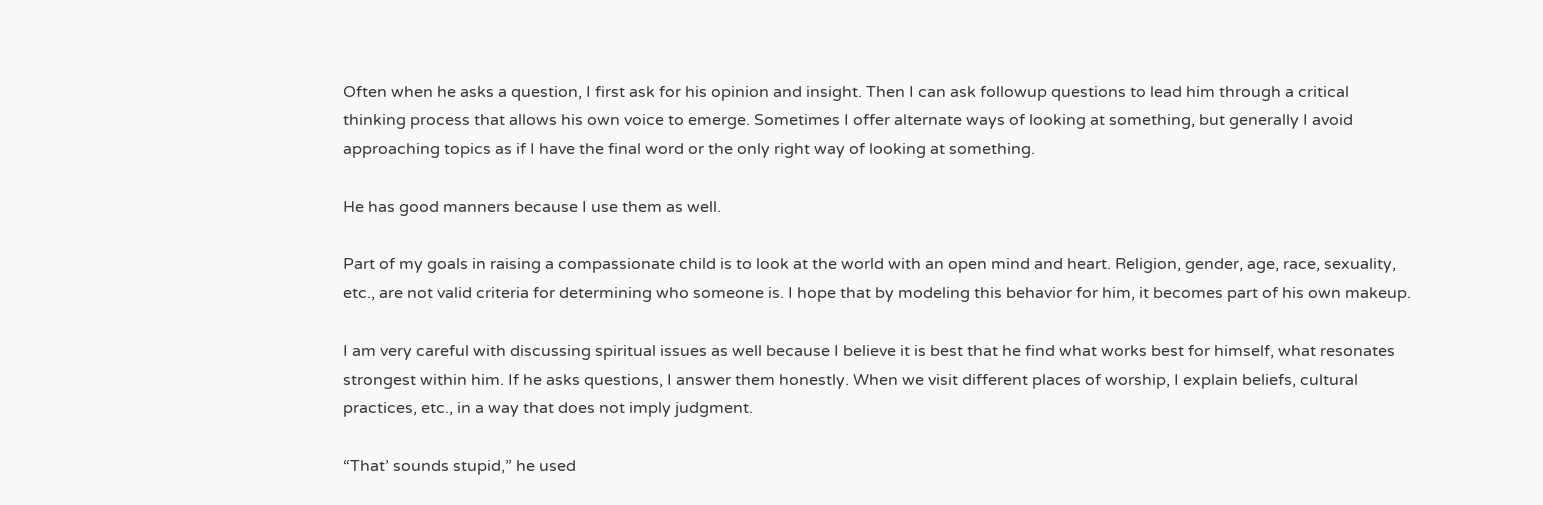Often when he asks a question, I first ask for his opinion and insight. Then I can ask followup questions to lead him through a critical thinking process that allows his own voice to emerge. Sometimes I offer alternate ways of looking at something, but generally I avoid approaching topics as if I have the final word or the only right way of looking at something.

He has good manners because I use them as well.

Part of my goals in raising a compassionate child is to look at the world with an open mind and heart. Religion, gender, age, race, sexuality, etc., are not valid criteria for determining who someone is. I hope that by modeling this behavior for him, it becomes part of his own makeup.

I am very careful with discussing spiritual issues as well because I believe it is best that he find what works best for himself, what resonates strongest within him. If he asks questions, I answer them honestly. When we visit different places of worship, I explain beliefs, cultural practices, etc., in a way that does not imply judgment.

“That’ sounds stupid,” he used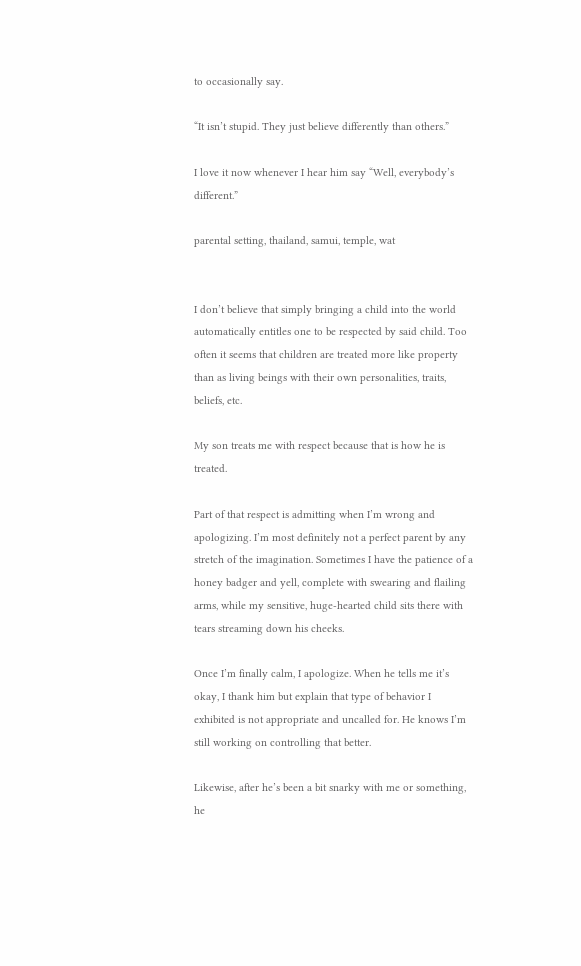to occasionally say.

“It isn’t stupid. They just believe differently than others.”

I love it now whenever I hear him say “Well, everybody’s different.”

parental setting, thailand, samui, temple, wat


I don’t believe that simply bringing a child into the world automatically entitles one to be respected by said child. Too often it seems that children are treated more like property than as living beings with their own personalities, traits, beliefs, etc.

My son treats me with respect because that is how he is treated.

Part of that respect is admitting when I’m wrong and apologizing. I’m most definitely not a perfect parent by any stretch of the imagination. Sometimes I have the patience of a honey badger and yell, complete with swearing and flailing arms, while my sensitive, huge-hearted child sits there with tears streaming down his cheeks.

Once I’m finally calm, I apologize. When he tells me it’s okay, I thank him but explain that type of behavior I exhibited is not appropriate and uncalled for. He knows I’m still working on controlling that better.

Likewise, after he’s been a bit snarky with me or something, he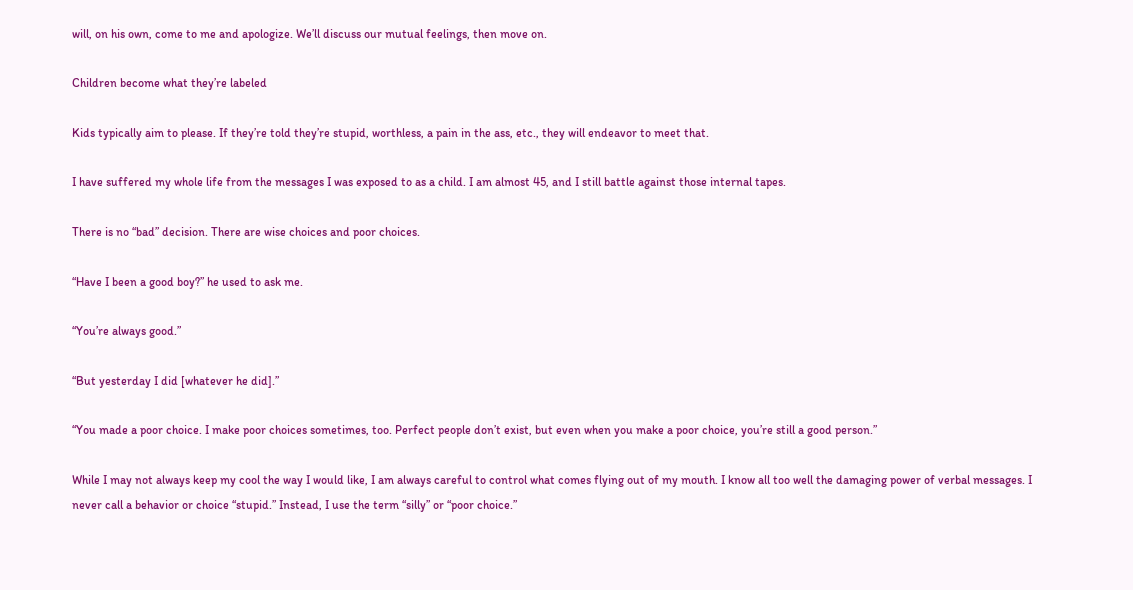will, on his own, come to me and apologize. We’ll discuss our mutual feelings, then move on.

Children become what they’re labeled

Kids typically aim to please. If they’re told they’re stupid, worthless, a pain in the ass, etc., they will endeavor to meet that.

I have suffered my whole life from the messages I was exposed to as a child. I am almost 45, and I still battle against those internal tapes.

There is no “bad” decision. There are wise choices and poor choices.

“Have I been a good boy?” he used to ask me.

“You’re always good.”

“But yesterday I did [whatever he did].”

“You made a poor choice. I make poor choices sometimes, too. Perfect people don’t exist, but even when you make a poor choice, you’re still a good person.”

While I may not always keep my cool the way I would like, I am always careful to control what comes flying out of my mouth. I know all too well the damaging power of verbal messages. I never call a behavior or choice “stupid.” Instead, I use the term “silly” or “poor choice.”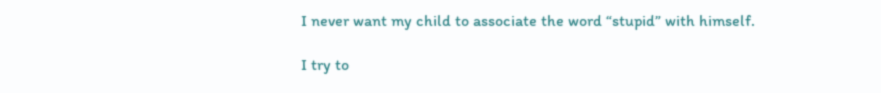I never want my child to associate the word “stupid” with himself.

I try to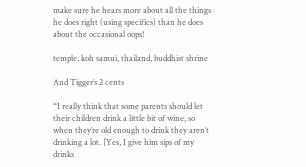make sure he hears more about all the things he does right (using specifics) than he does about the occasional oops!

temple, koh samui, thailand, buddhist shrine

And Tigger’s 2 cents

“I really think that some parents should let their children drink a little bit of wine, so when they’re old enough to drink they aren’t drinking a lot. [Yes, I give him sips of my drinks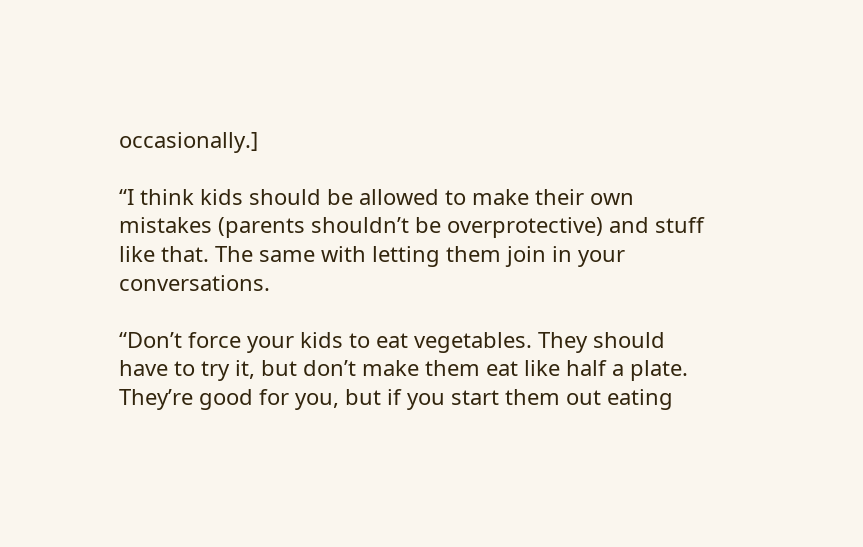occasionally.]

“I think kids should be allowed to make their own mistakes (parents shouldn’t be overprotective) and stuff like that. The same with letting them join in your conversations.

“Don’t force your kids to eat vegetables. They should have to try it, but don’t make them eat like half a plate. They’re good for you, but if you start them out eating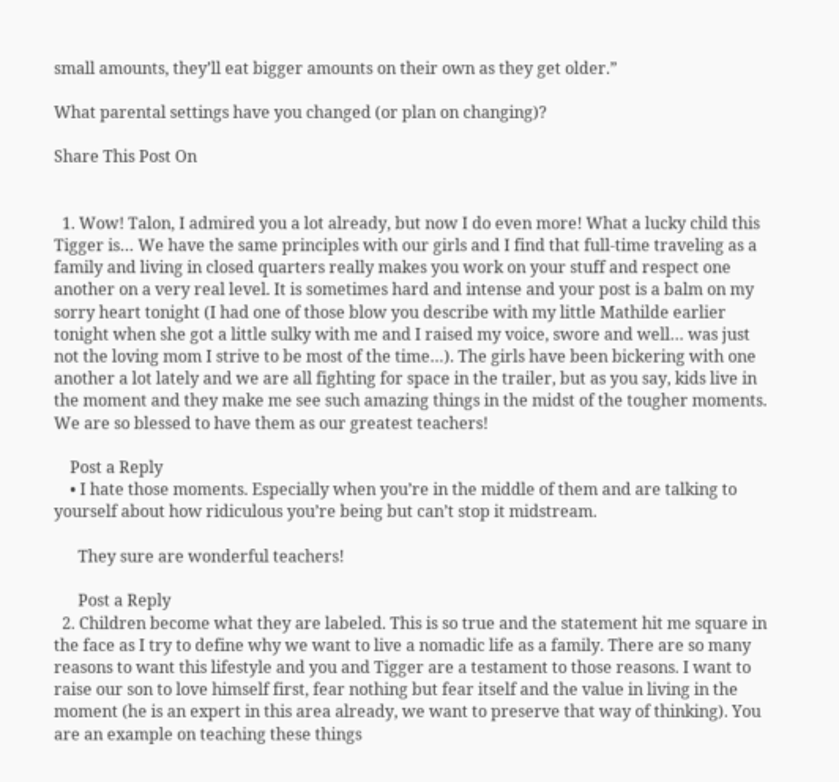small amounts, they’ll eat bigger amounts on their own as they get older.”

What parental settings have you changed (or plan on changing)?

Share This Post On


  1. Wow! Talon, I admired you a lot already, but now I do even more! What a lucky child this Tigger is… We have the same principles with our girls and I find that full-time traveling as a family and living in closed quarters really makes you work on your stuff and respect one another on a very real level. It is sometimes hard and intense and your post is a balm on my sorry heart tonight (I had one of those blow you describe with my little Mathilde earlier tonight when she got a little sulky with me and I raised my voice, swore and well… was just not the loving mom I strive to be most of the time…). The girls have been bickering with one another a lot lately and we are all fighting for space in the trailer, but as you say, kids live in the moment and they make me see such amazing things in the midst of the tougher moments. We are so blessed to have them as our greatest teachers!

    Post a Reply
    • I hate those moments. Especially when you’re in the middle of them and are talking to yourself about how ridiculous you’re being but can’t stop it midstream.

      They sure are wonderful teachers!

      Post a Reply
  2. Children become what they are labeled. This is so true and the statement hit me square in the face as I try to define why we want to live a nomadic life as a family. There are so many reasons to want this lifestyle and you and Tigger are a testament to those reasons. I want to raise our son to love himself first, fear nothing but fear itself and the value in living in the moment (he is an expert in this area already, we want to preserve that way of thinking). You are an example on teaching these things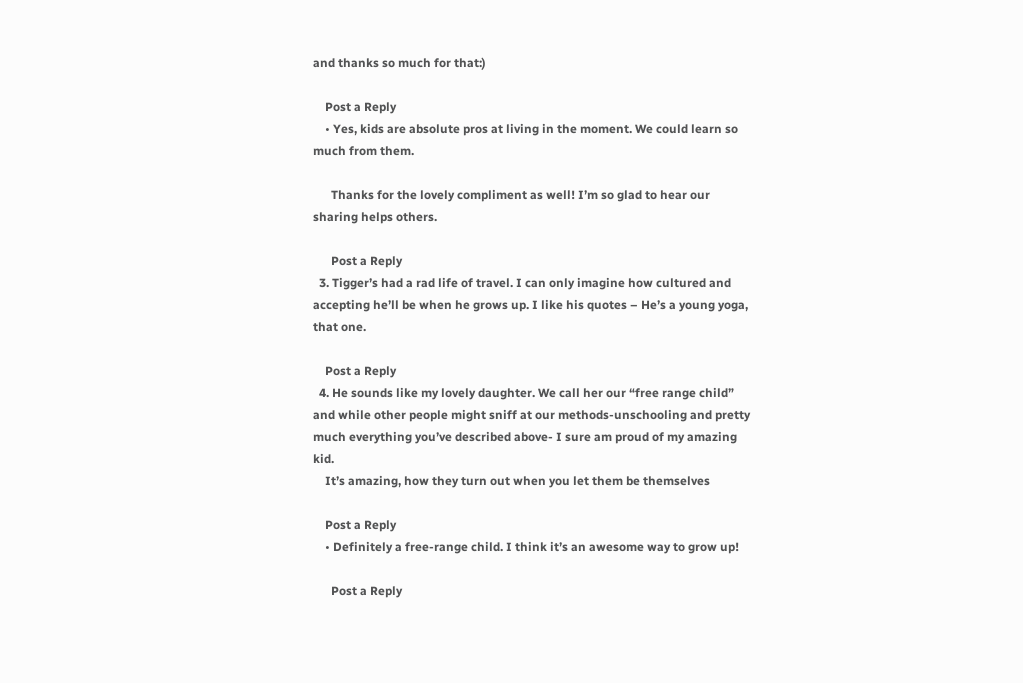and thanks so much for that:)

    Post a Reply
    • Yes, kids are absolute pros at living in the moment. We could learn so much from them.

      Thanks for the lovely compliment as well! I’m so glad to hear our sharing helps others.

      Post a Reply
  3. Tigger’s had a rad life of travel. I can only imagine how cultured and accepting he’ll be when he grows up. I like his quotes – He’s a young yoga, that one.

    Post a Reply
  4. He sounds like my lovely daughter. We call her our “free range child” and while other people might sniff at our methods-unschooling and pretty much everything you’ve described above- I sure am proud of my amazing kid.
    It’s amazing, how they turn out when you let them be themselves

    Post a Reply
    • Definitely a free-range child. I think it’s an awesome way to grow up!

      Post a Reply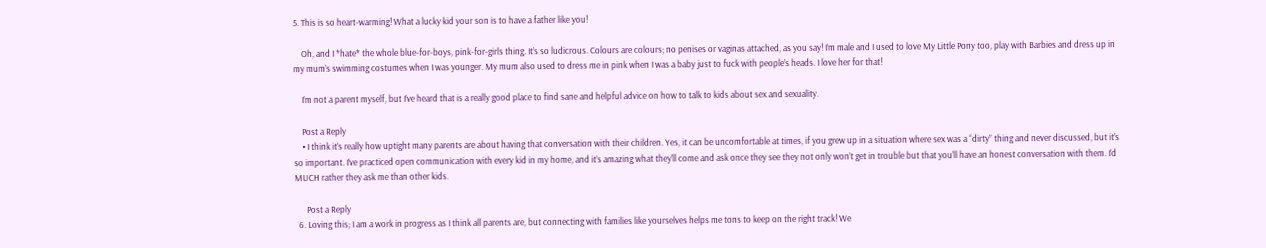5. This is so heart-warming! What a lucky kid your son is to have a father like you!

    Oh, and I *hate* the whole blue-for-boys, pink-for-girls thing. It’s so ludicrous. Colours are colours; no penises or vaginas attached, as you say! I’m male and I used to love My Little Pony too, play with Barbies and dress up in my mum’s swimming costumes when I was younger. My mum also used to dress me in pink when I was a baby just to fuck with people’s heads. I love her for that!

    I’m not a parent myself, but I’ve heard that is a really good place to find sane and helpful advice on how to talk to kids about sex and sexuality.

    Post a Reply
    • I think it’s really how uptight many parents are about having that conversation with their children. Yes, it can be uncomfortable at times, if you grew up in a situation where sex was a “dirty” thing and never discussed, but it’s so important. I’ve practiced open communication with every kid in my home, and it’s amazing what they’ll come and ask once they see they not only won’t get in trouble but that you’ll have an honest conversation with them. I’d MUCH rather they ask me than other kids.

      Post a Reply
  6. Loving this; I am a work in progress as I think all parents are, but connecting with families like yourselves helps me tons to keep on the right track! We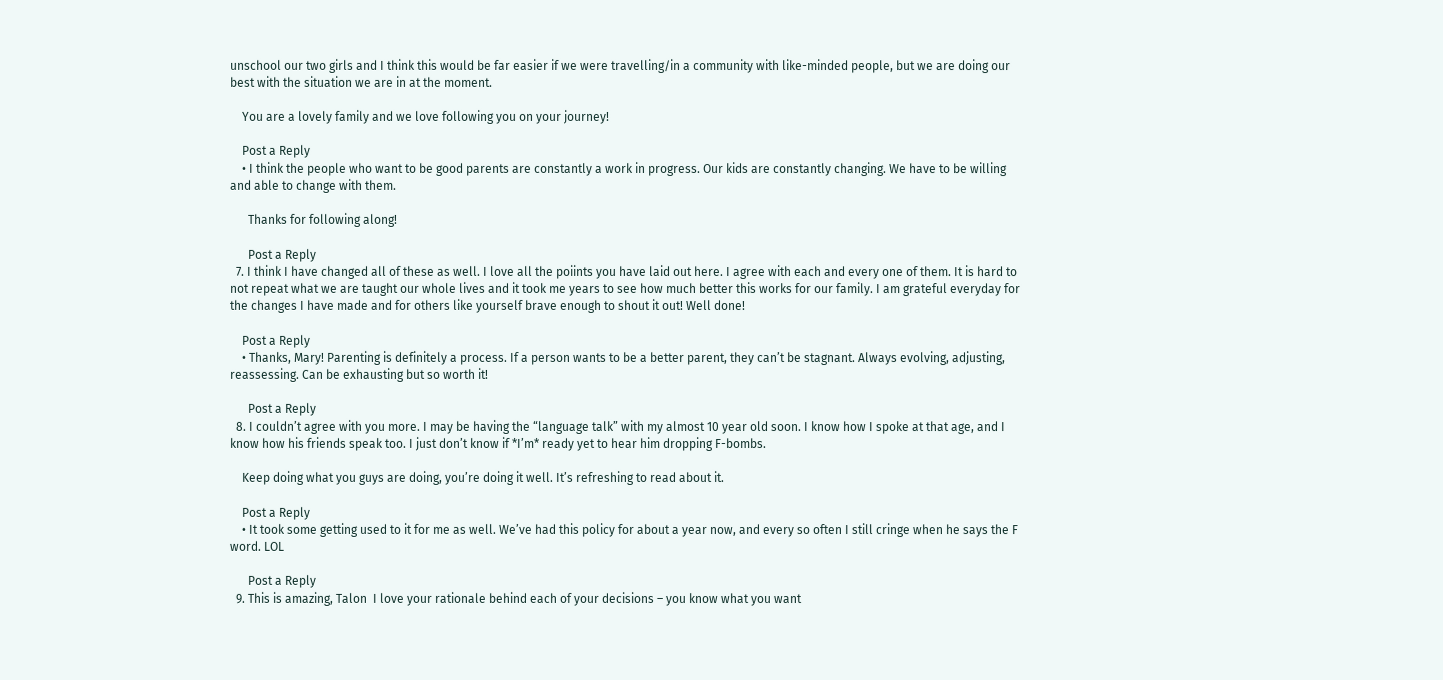unschool our two girls and I think this would be far easier if we were travelling/in a community with like-minded people, but we are doing our best with the situation we are in at the moment.

    You are a lovely family and we love following you on your journey!

    Post a Reply
    • I think the people who want to be good parents are constantly a work in progress. Our kids are constantly changing. We have to be willing and able to change with them.

      Thanks for following along!

      Post a Reply
  7. I think I have changed all of these as well. I love all the poiints you have laid out here. I agree with each and every one of them. It is hard to not repeat what we are taught our whole lives and it took me years to see how much better this works for our family. I am grateful everyday for the changes I have made and for others like yourself brave enough to shout it out! Well done!

    Post a Reply
    • Thanks, Mary! Parenting is definitely a process. If a person wants to be a better parent, they can’t be stagnant. Always evolving, adjusting, reassessing. Can be exhausting but so worth it!

      Post a Reply
  8. I couldn’t agree with you more. I may be having the “language talk” with my almost 10 year old soon. I know how I spoke at that age, and I know how his friends speak too. I just don’t know if *I’m* ready yet to hear him dropping F-bombs.

    Keep doing what you guys are doing, you’re doing it well. It’s refreshing to read about it.

    Post a Reply
    • It took some getting used to it for me as well. We’ve had this policy for about a year now, and every so often I still cringe when he says the F word. LOL

      Post a Reply
  9. This is amazing, Talon  I love your rationale behind each of your decisions – you know what you want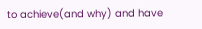to achieve(and why) and have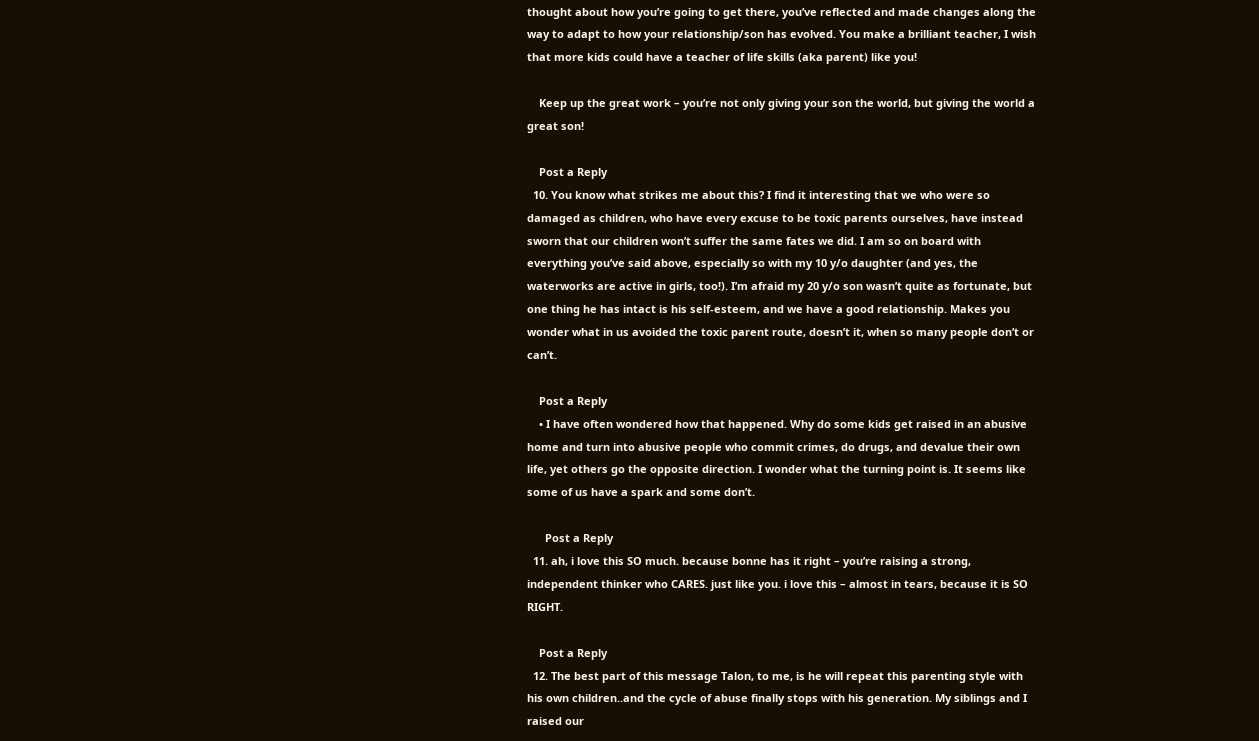thought about how you’re going to get there, you’ve reflected and made changes along the way to adapt to how your relationship/son has evolved. You make a brilliant teacher, I wish that more kids could have a teacher of life skills (aka parent) like you!

    Keep up the great work – you’re not only giving your son the world, but giving the world a great son!

    Post a Reply
  10. You know what strikes me about this? I find it interesting that we who were so damaged as children, who have every excuse to be toxic parents ourselves, have instead sworn that our children won’t suffer the same fates we did. I am so on board with everything you’ve said above, especially so with my 10 y/o daughter (and yes, the waterworks are active in girls, too!). I’m afraid my 20 y/o son wasn’t quite as fortunate, but one thing he has intact is his self-esteem, and we have a good relationship. Makes you wonder what in us avoided the toxic parent route, doesn’t it, when so many people don’t or can’t.

    Post a Reply
    • I have often wondered how that happened. Why do some kids get raised in an abusive home and turn into abusive people who commit crimes, do drugs, and devalue their own life, yet others go the opposite direction. I wonder what the turning point is. It seems like some of us have a spark and some don’t.

      Post a Reply
  11. ah, i love this SO much. because bonne has it right – you’re raising a strong, independent thinker who CARES. just like you. i love this – almost in tears, because it is SO RIGHT.

    Post a Reply
  12. The best part of this message Talon, to me, is he will repeat this parenting style with his own children..and the cycle of abuse finally stops with his generation. My siblings and I raised our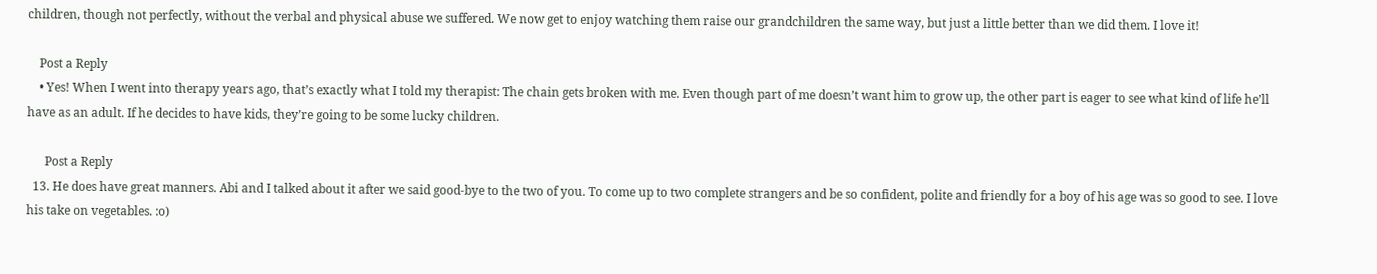children, though not perfectly, without the verbal and physical abuse we suffered. We now get to enjoy watching them raise our grandchildren the same way, but just a little better than we did them. I love it!

    Post a Reply
    • Yes! When I went into therapy years ago, that’s exactly what I told my therapist: The chain gets broken with me. Even though part of me doesn’t want him to grow up, the other part is eager to see what kind of life he’ll have as an adult. If he decides to have kids, they’re going to be some lucky children.

      Post a Reply
  13. He does have great manners. Abi and I talked about it after we said good-bye to the two of you. To come up to two complete strangers and be so confident, polite and friendly for a boy of his age was so good to see. I love his take on vegetables. :o)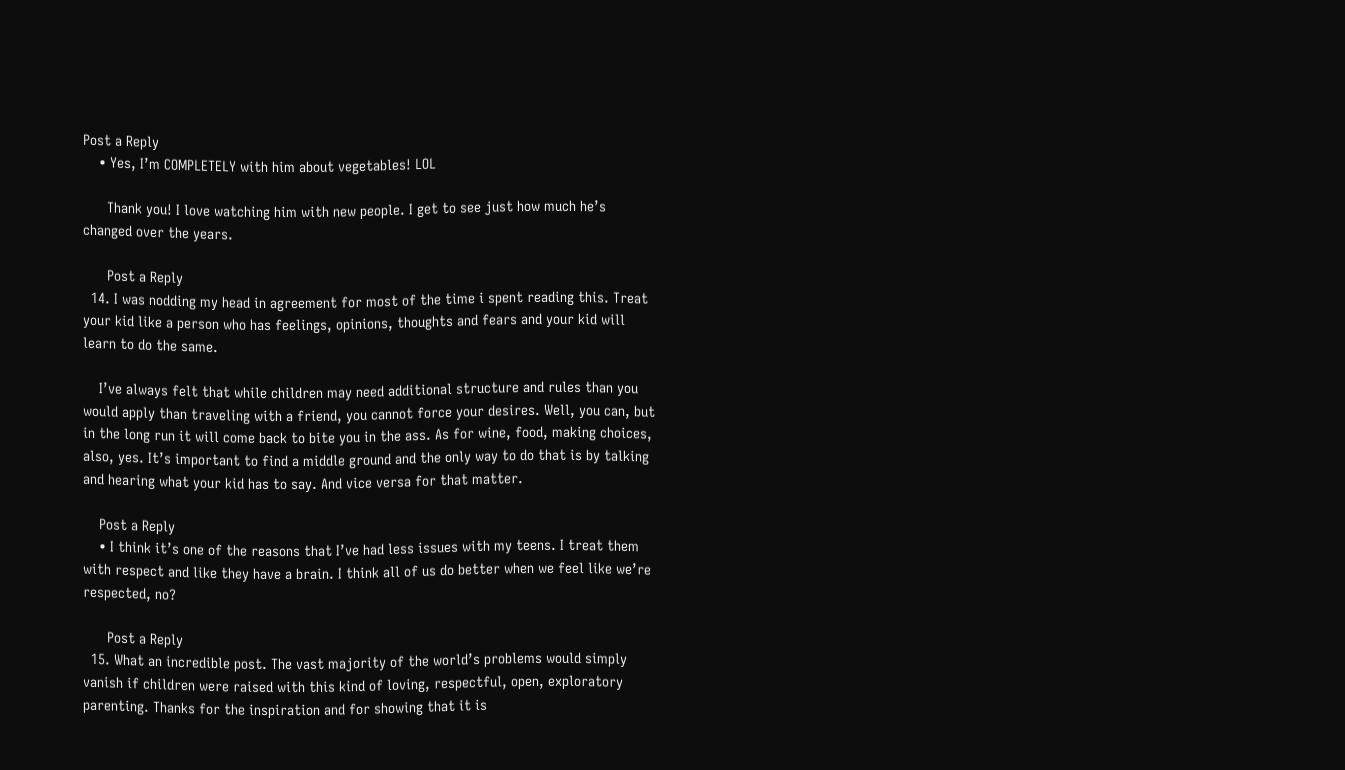Post a Reply
    • Yes, I’m COMPLETELY with him about vegetables! LOL

      Thank you! I love watching him with new people. I get to see just how much he’s changed over the years.

      Post a Reply
  14. I was nodding my head in agreement for most of the time i spent reading this. Treat your kid like a person who has feelings, opinions, thoughts and fears and your kid will learn to do the same.

    I’ve always felt that while children may need additional structure and rules than you would apply than traveling with a friend, you cannot force your desires. Well, you can, but in the long run it will come back to bite you in the ass. As for wine, food, making choices, also, yes. It’s important to find a middle ground and the only way to do that is by talking and hearing what your kid has to say. And vice versa for that matter.

    Post a Reply
    • I think it’s one of the reasons that I’ve had less issues with my teens. I treat them with respect and like they have a brain. I think all of us do better when we feel like we’re respected, no?

      Post a Reply
  15. What an incredible post. The vast majority of the world’s problems would simply vanish if children were raised with this kind of loving, respectful, open, exploratory parenting. Thanks for the inspiration and for showing that it is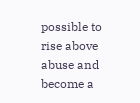possible to rise above abuse and become a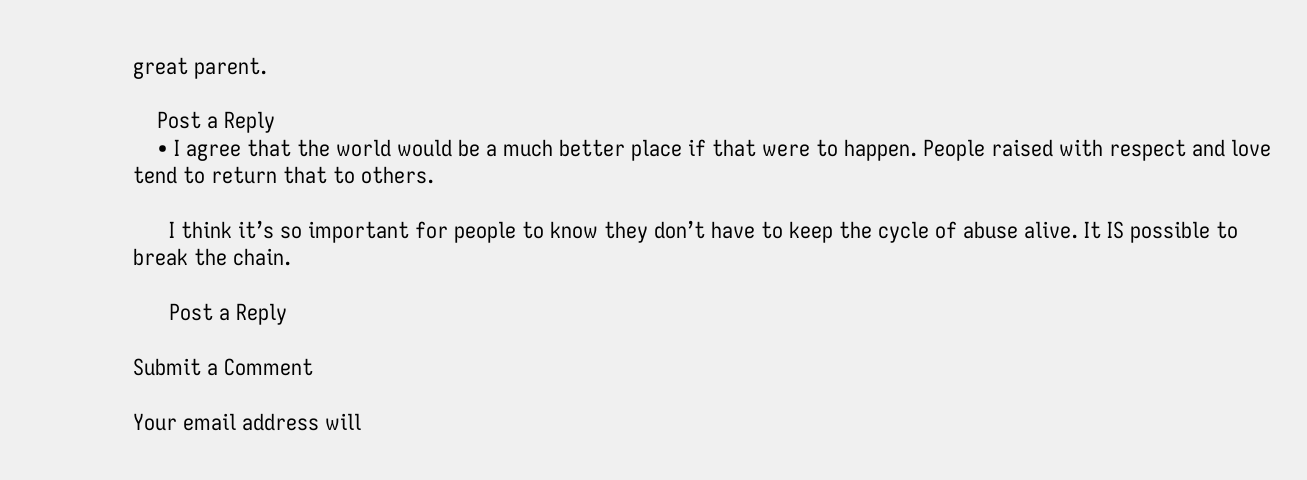great parent.

    Post a Reply
    • I agree that the world would be a much better place if that were to happen. People raised with respect and love tend to return that to others.

      I think it’s so important for people to know they don’t have to keep the cycle of abuse alive. It IS possible to break the chain.

      Post a Reply

Submit a Comment

Your email address will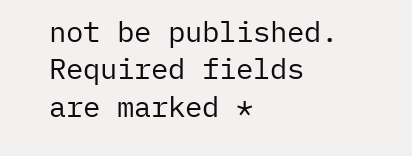not be published. Required fields are marked *